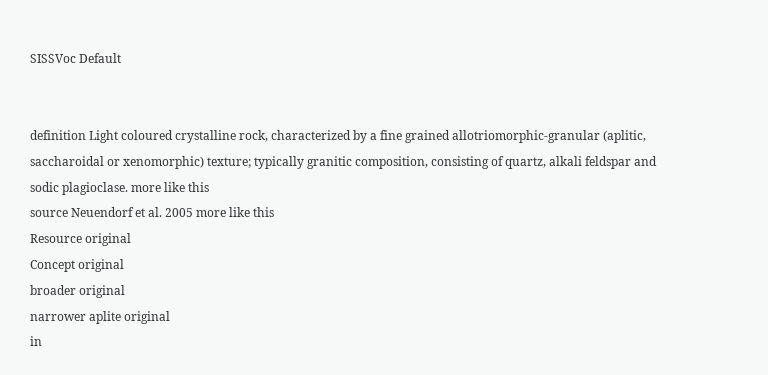SISSVoc Default


definition Light coloured crystalline rock, characterized by a fine grained allotriomorphic-granular (aplitic, saccharoidal or xenomorphic) texture; typically granitic composition, consisting of quartz, alkali feldspar and sodic plagioclase. more like this
source Neuendorf et al. 2005 more like this
Resource original
Concept original
broader original
narrower aplite original
in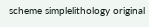scheme simplelithology original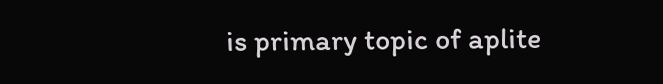is primary topic of aplite